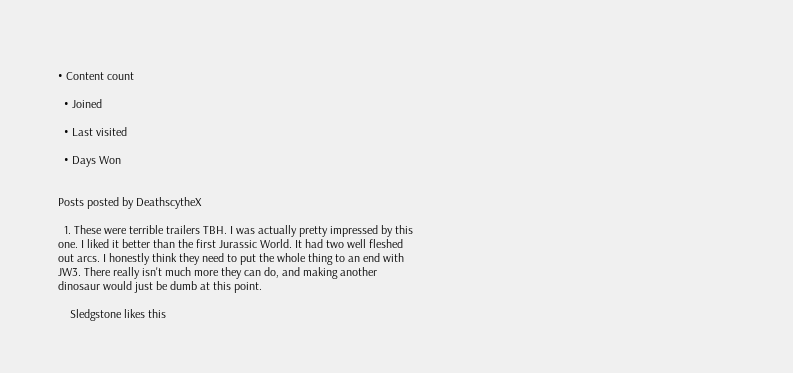• Content count

  • Joined

  • Last visited

  • Days Won


Posts posted by DeathscytheX

  1. These were terrible trailers TBH. I was actually pretty impressed by this one. I liked it better than the first Jurassic World. It had two well fleshed out arcs. I honestly think they need to put the whole thing to an end with JW3. There really isn't much more they can do, and making another dinosaur would just be dumb at this point.

    Sledgstone likes this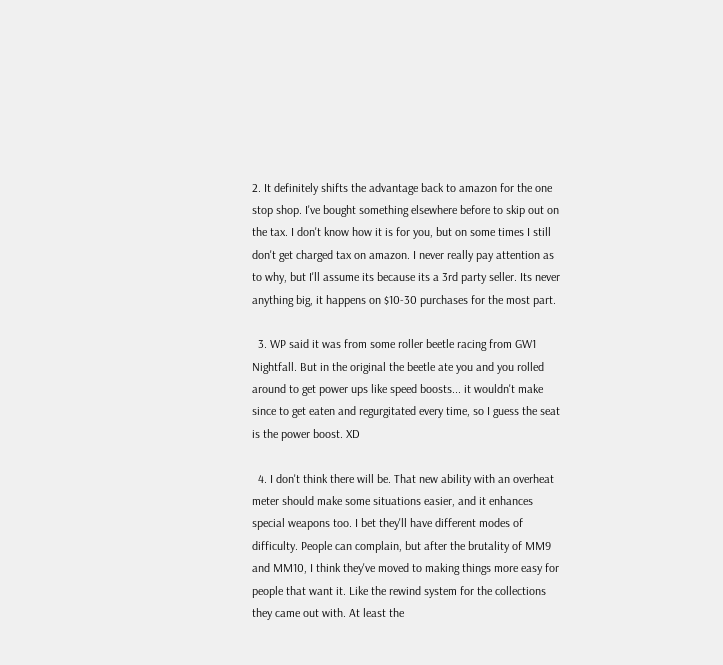2. It definitely shifts the advantage back to amazon for the one stop shop. I've bought something elsewhere before to skip out on the tax. I don't know how it is for you, but on some times I still don't get charged tax on amazon. I never really pay attention as to why, but I'll assume its because its a 3rd party seller. Its never anything big, it happens on $10-30 purchases for the most part.

  3. WP said it was from some roller beetle racing from GW1 Nightfall. But in the original the beetle ate you and you rolled around to get power ups like speed boosts... it wouldn't make since to get eaten and regurgitated every time, so I guess the seat is the power boost. XD

  4. I don't think there will be. That new ability with an overheat meter should make some situations easier, and it enhances special weapons too. I bet they'll have different modes of difficulty. People can complain, but after the brutality of MM9 and MM10, I think they've moved to making things more easy for people that want it. Like the rewind system for the collections they came out with. At least the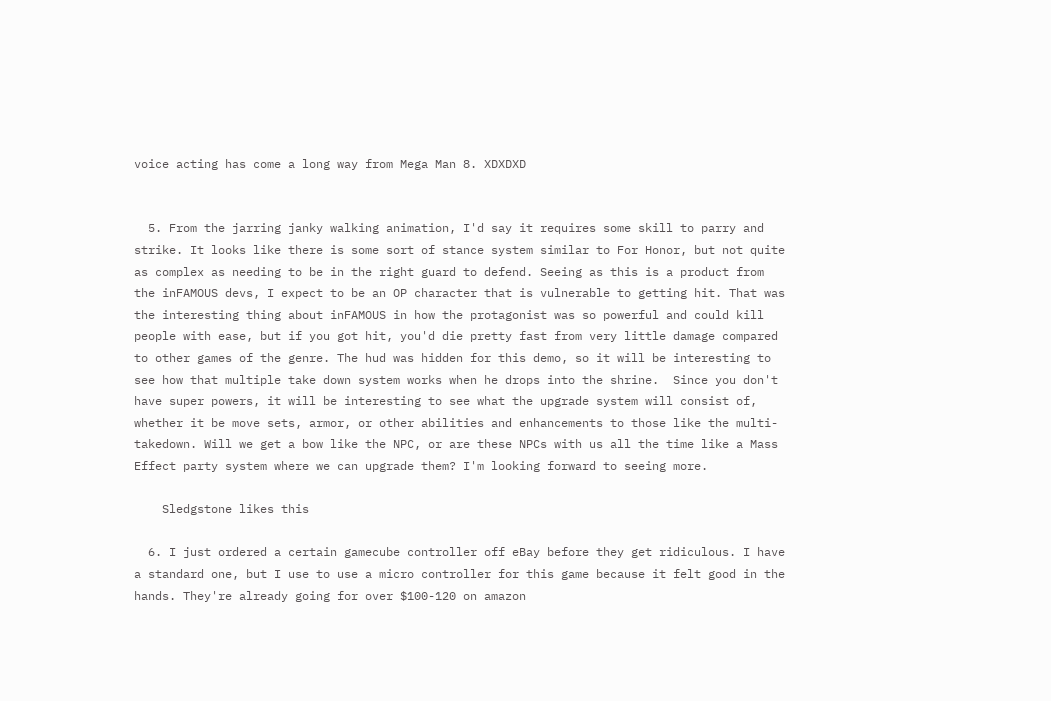voice acting has come a long way from Mega Man 8. XDXDXD


  5. From the jarring janky walking animation, I'd say it requires some skill to parry and strike. It looks like there is some sort of stance system similar to For Honor, but not quite as complex as needing to be in the right guard to defend. Seeing as this is a product from the inFAMOUS devs, I expect to be an OP character that is vulnerable to getting hit. That was the interesting thing about inFAMOUS in how the protagonist was so powerful and could kill people with ease, but if you got hit, you'd die pretty fast from very little damage compared to other games of the genre. The hud was hidden for this demo, so it will be interesting to see how that multiple take down system works when he drops into the shrine.  Since you don't have super powers, it will be interesting to see what the upgrade system will consist of, whether it be move sets, armor, or other abilities and enhancements to those like the multi-takedown. Will we get a bow like the NPC, or are these NPCs with us all the time like a Mass Effect party system where we can upgrade them? I'm looking forward to seeing more.

    Sledgstone likes this

  6. I just ordered a certain gamecube controller off eBay before they get ridiculous. I have a standard one, but I use to use a micro controller for this game because it felt good in the hands. They're already going for over $100-120 on amazon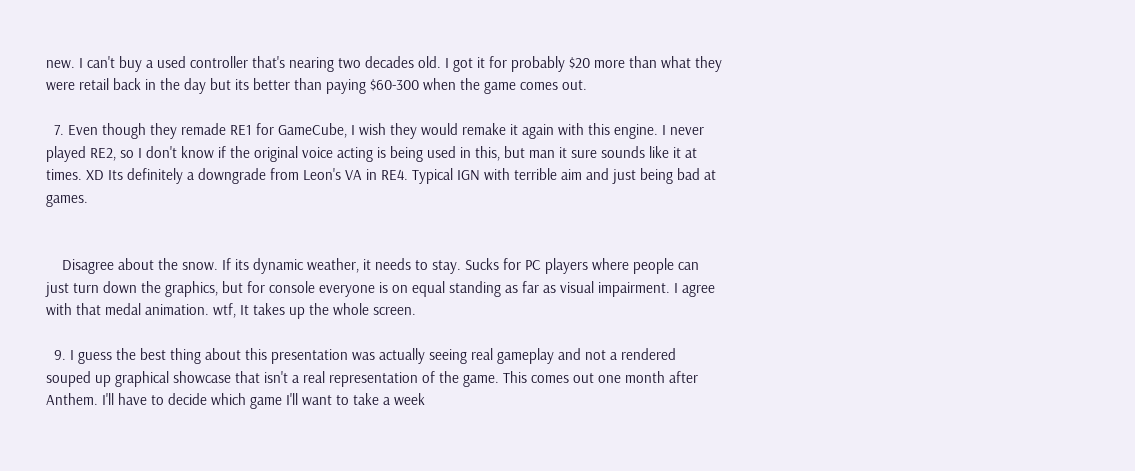new. I can't buy a used controller that's nearing two decades old. I got it for probably $20 more than what they were retail back in the day but its better than paying $60-300 when the game comes out.

  7. Even though they remade RE1 for GameCube, I wish they would remake it again with this engine. I never played RE2, so I don't know if the original voice acting is being used in this, but man it sure sounds like it at times. XD Its definitely a downgrade from Leon's VA in RE4. Typical IGN with terrible aim and just being bad at games.


    Disagree about the snow. If its dynamic weather, it needs to stay. Sucks for PC players where people can just turn down the graphics, but for console everyone is on equal standing as far as visual impairment. I agree with that medal animation. wtf, It takes up the whole screen.

  9. I guess the best thing about this presentation was actually seeing real gameplay and not a rendered souped up graphical showcase that isn't a real representation of the game. This comes out one month after Anthem. I'll have to decide which game I'll want to take a week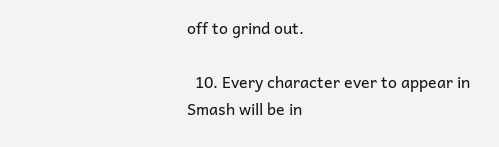off to grind out.

  10. Every character ever to appear in Smash will be in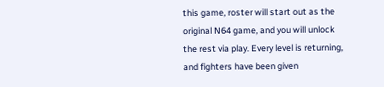this game, roster will start out as the original N64 game, and you will unlock the rest via play. Every level is returning, and fighters have been given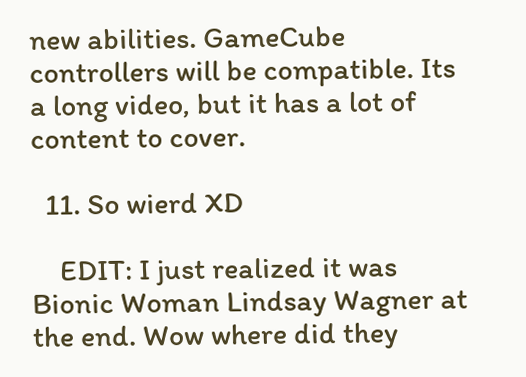new abilities. GameCube controllers will be compatible. Its a long video, but it has a lot of content to cover.

  11. So wierd XD

    EDIT: I just realized it was Bionic Woman Lindsay Wagner at the end. Wow where did they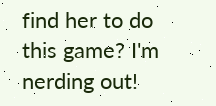find her to do this game? I'm nerding out!